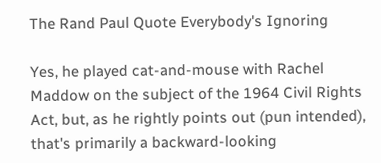The Rand Paul Quote Everybody's Ignoring

Yes, he played cat-and-mouse with Rachel Maddow on the subject of the 1964 Civil Rights Act, but, as he rightly points out (pun intended), that's primarily a backward-looking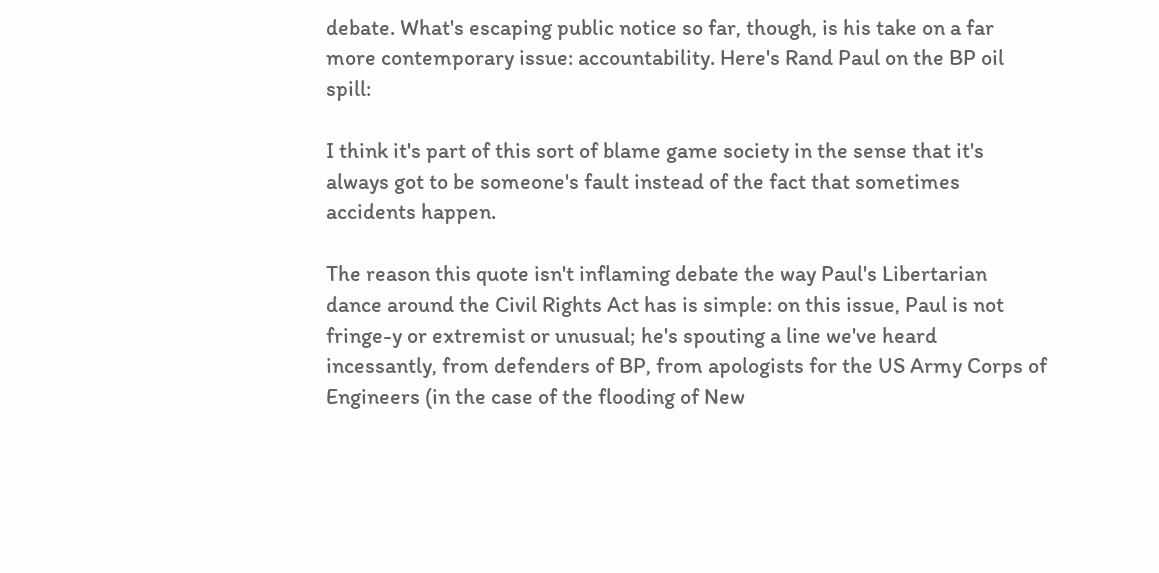debate. What's escaping public notice so far, though, is his take on a far more contemporary issue: accountability. Here's Rand Paul on the BP oil spill:

I think it's part of this sort of blame game society in the sense that it's always got to be someone's fault instead of the fact that sometimes accidents happen.

The reason this quote isn't inflaming debate the way Paul's Libertarian dance around the Civil Rights Act has is simple: on this issue, Paul is not fringe-y or extremist or unusual; he's spouting a line we've heard incessantly, from defenders of BP, from apologists for the US Army Corps of Engineers (in the case of the flooding of New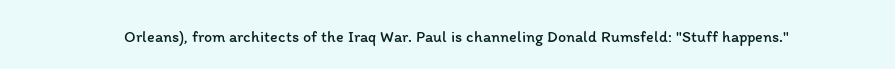Orleans), from architects of the Iraq War. Paul is channeling Donald Rumsfeld: "Stuff happens."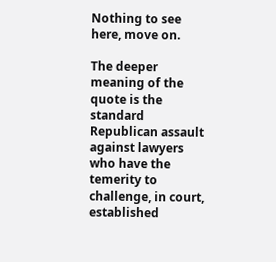Nothing to see here, move on.

The deeper meaning of the quote is the standard Republican assault against lawyers who have the temerity to challenge, in court, established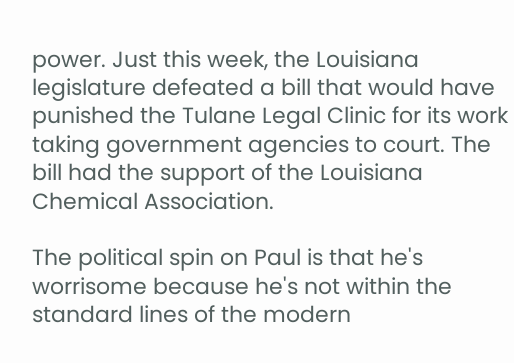power. Just this week, the Louisiana legislature defeated a bill that would have punished the Tulane Legal Clinic for its work taking government agencies to court. The bill had the support of the Louisiana Chemical Association.

The political spin on Paul is that he's worrisome because he's not within the standard lines of the modern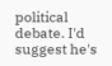political debate. I'd suggest he's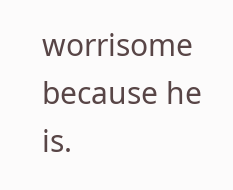worrisome because he is.